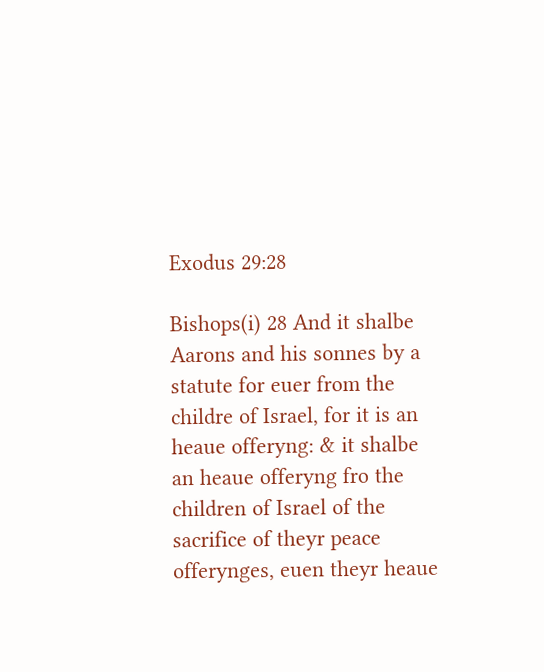Exodus 29:28

Bishops(i) 28 And it shalbe Aarons and his sonnes by a statute for euer from the childre of Israel, for it is an heaue offeryng: & it shalbe an heaue offeryng fro the children of Israel of the sacrifice of theyr peace offerynges, euen theyr heaue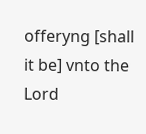offeryng [shall it be] vnto the Lord